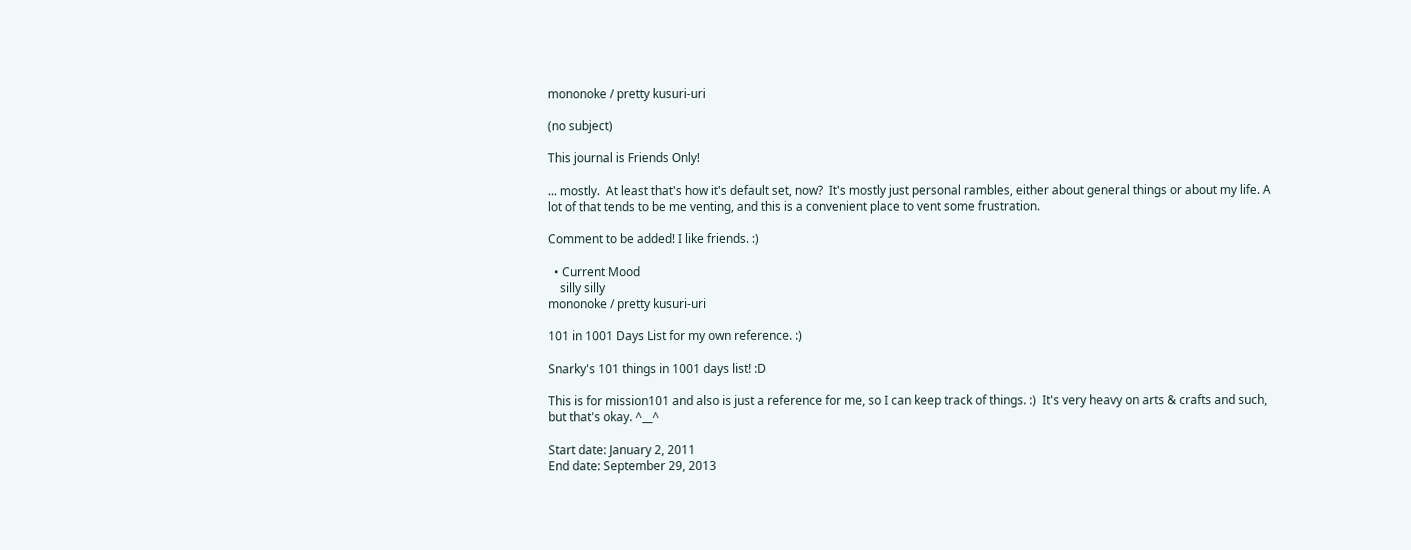mononoke / pretty kusuri-uri

(no subject)

This journal is Friends Only!

... mostly.  At least that's how it's default set, now?  It's mostly just personal rambles, either about general things or about my life. A lot of that tends to be me venting, and this is a convenient place to vent some frustration.

Comment to be added! I like friends. :)

  • Current Mood
    silly silly
mononoke / pretty kusuri-uri

101 in 1001 Days List for my own reference. :)

Snarky's 101 things in 1001 days list! :D

This is for mission101 and also is just a reference for me, so I can keep track of things. :)  It's very heavy on arts & crafts and such, but that's okay. ^__^

Start date: January 2, 2011
End date: September 29, 2013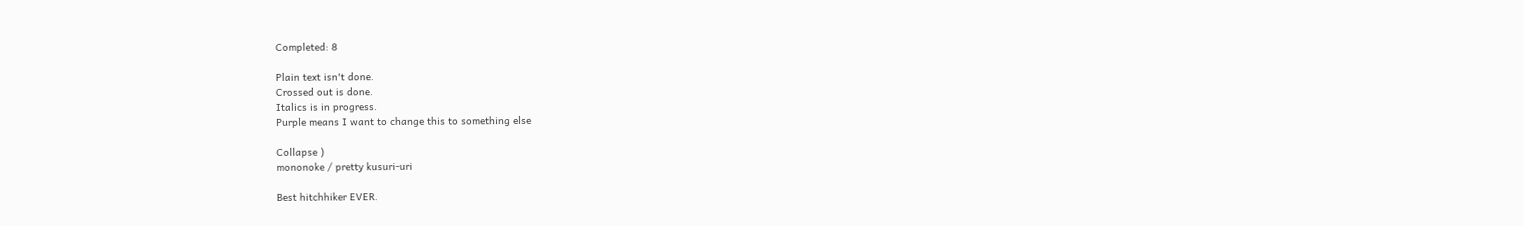Completed: 8

Plain text isn't done.
Crossed out is done.
Italics is in progress.
Purple means I want to change this to something else

Collapse )
mononoke / pretty kusuri-uri

Best hitchhiker EVER.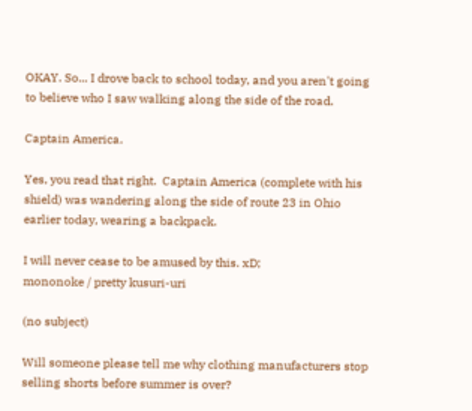OKAY. So... I drove back to school today, and you aren't going to believe who I saw walking along the side of the road.

Captain America.

Yes, you read that right.  Captain America (complete with his shield) was wandering along the side of route 23 in Ohio earlier today, wearing a backpack.

I will never cease to be amused by this. xD;
mononoke / pretty kusuri-uri

(no subject)

Will someone please tell me why clothing manufacturers stop selling shorts before summer is over?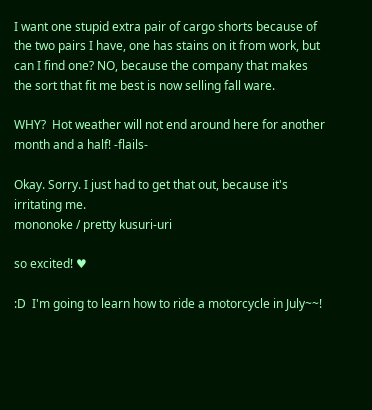I want one stupid extra pair of cargo shorts because of the two pairs I have, one has stains on it from work, but can I find one? NO, because the company that makes the sort that fit me best is now selling fall ware.

WHY?  Hot weather will not end around here for another month and a half! -flails-

Okay. Sorry. I just had to get that out, because it's irritating me.
mononoke / pretty kusuri-uri

so excited! ♥

:D  I'm going to learn how to ride a motorcycle in July~~!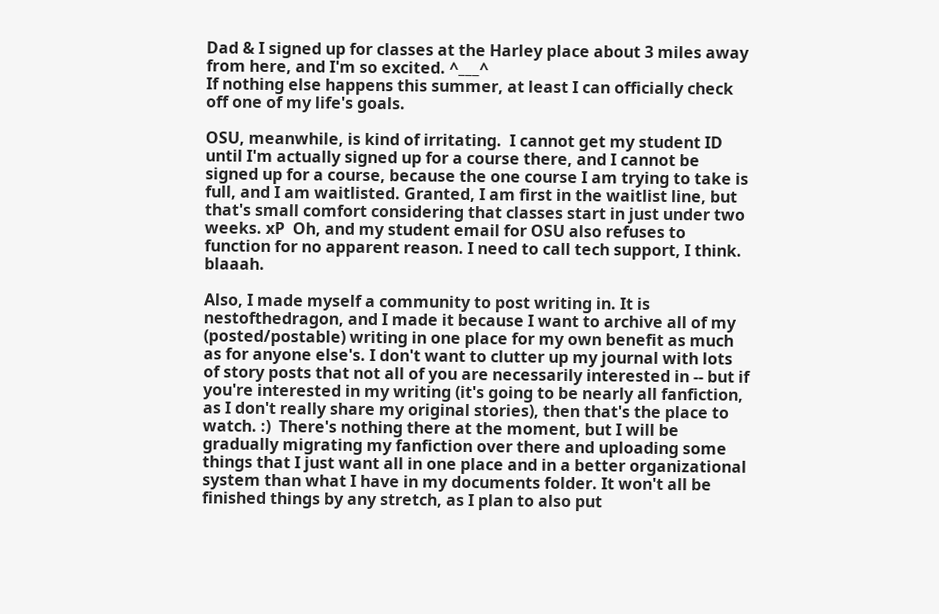Dad & I signed up for classes at the Harley place about 3 miles away from here, and I'm so excited. ^___^
If nothing else happens this summer, at least I can officially check off one of my life's goals.

OSU, meanwhile, is kind of irritating.  I cannot get my student ID until I'm actually signed up for a course there, and I cannot be signed up for a course, because the one course I am trying to take is full, and I am waitlisted. Granted, I am first in the waitlist line, but that's small comfort considering that classes start in just under two weeks. xP  Oh, and my student email for OSU also refuses to function for no apparent reason. I need to call tech support, I think. blaaah.

Also, I made myself a community to post writing in. It is nestofthedragon, and I made it because I want to archive all of my (posted/postable) writing in one place for my own benefit as much as for anyone else's. I don't want to clutter up my journal with lots of story posts that not all of you are necessarily interested in -- but if you're interested in my writing (it's going to be nearly all fanfiction, as I don't really share my original stories), then that's the place to watch. :)  There's nothing there at the moment, but I will be gradually migrating my fanfiction over there and uploading some things that I just want all in one place and in a better organizational system than what I have in my documents folder. It won't all be finished things by any stretch, as I plan to also put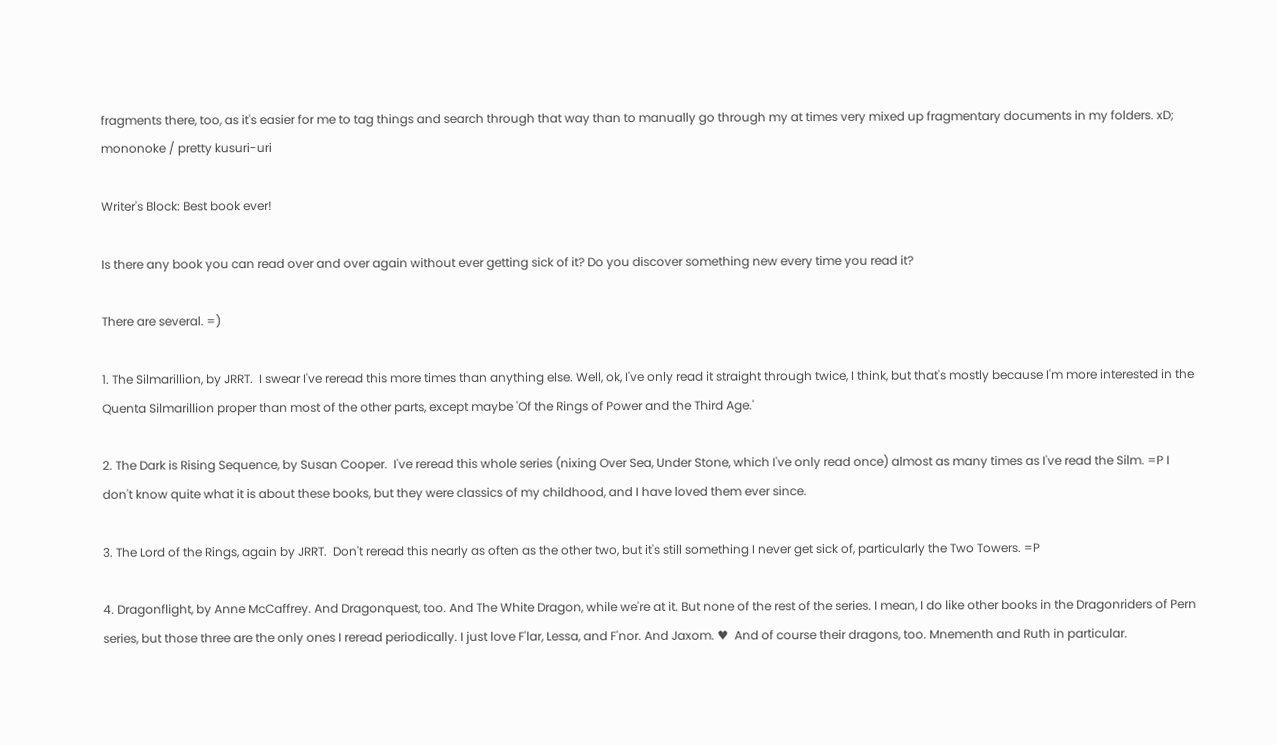fragments there, too, as it's easier for me to tag things and search through that way than to manually go through my at times very mixed up fragmentary documents in my folders. xD;
mononoke / pretty kusuri-uri

Writer's Block: Best book ever!

Is there any book you can read over and over again without ever getting sick of it? Do you discover something new every time you read it?

There are several. =)

1. The Silmarillion, by JRRT.  I swear I've reread this more times than anything else. Well, ok, I've only read it straight through twice, I think, but that's mostly because I'm more interested in the Quenta Silmarillion proper than most of the other parts, except maybe 'Of the Rings of Power and the Third Age.'

2. The Dark is Rising Sequence, by Susan Cooper.  I've reread this whole series (nixing Over Sea, Under Stone, which I've only read once) almost as many times as I've read the Silm. =P I don't know quite what it is about these books, but they were classics of my childhood, and I have loved them ever since.

3. The Lord of the Rings, again by JRRT.  Don't reread this nearly as often as the other two, but it's still something I never get sick of, particularly the Two Towers. =P

4. Dragonflight, by Anne McCaffrey. And Dragonquest, too. And The White Dragon, while we're at it. But none of the rest of the series. I mean, I do like other books in the Dragonriders of Pern series, but those three are the only ones I reread periodically. I just love F'lar, Lessa, and F'nor. And Jaxom. ♥  And of course their dragons, too. Mnementh and Ruth in particular.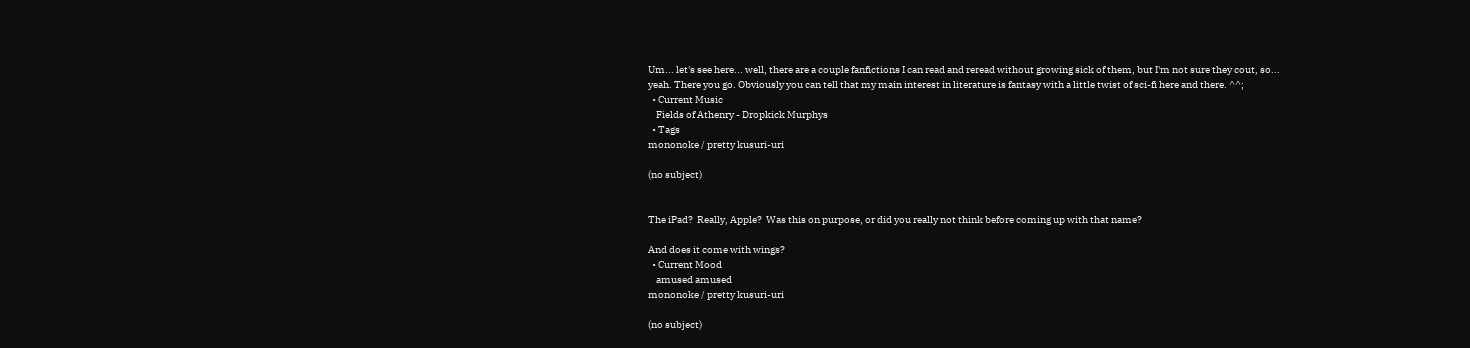Um... let's see here... well, there are a couple fanfictions I can read and reread without growing sick of them, but I'm not sure they cout, so... yeah. There you go. Obviously you can tell that my main interest in literature is fantasy with a little twist of sci-fi here and there. ^^;
  • Current Music
    Fields of Athenry - Dropkick Murphys
  • Tags
mononoke / pretty kusuri-uri

(no subject)


The iPad?  Really, Apple?  Was this on purpose, or did you really not think before coming up with that name?

And does it come with wings?
  • Current Mood
    amused amused
mononoke / pretty kusuri-uri

(no subject)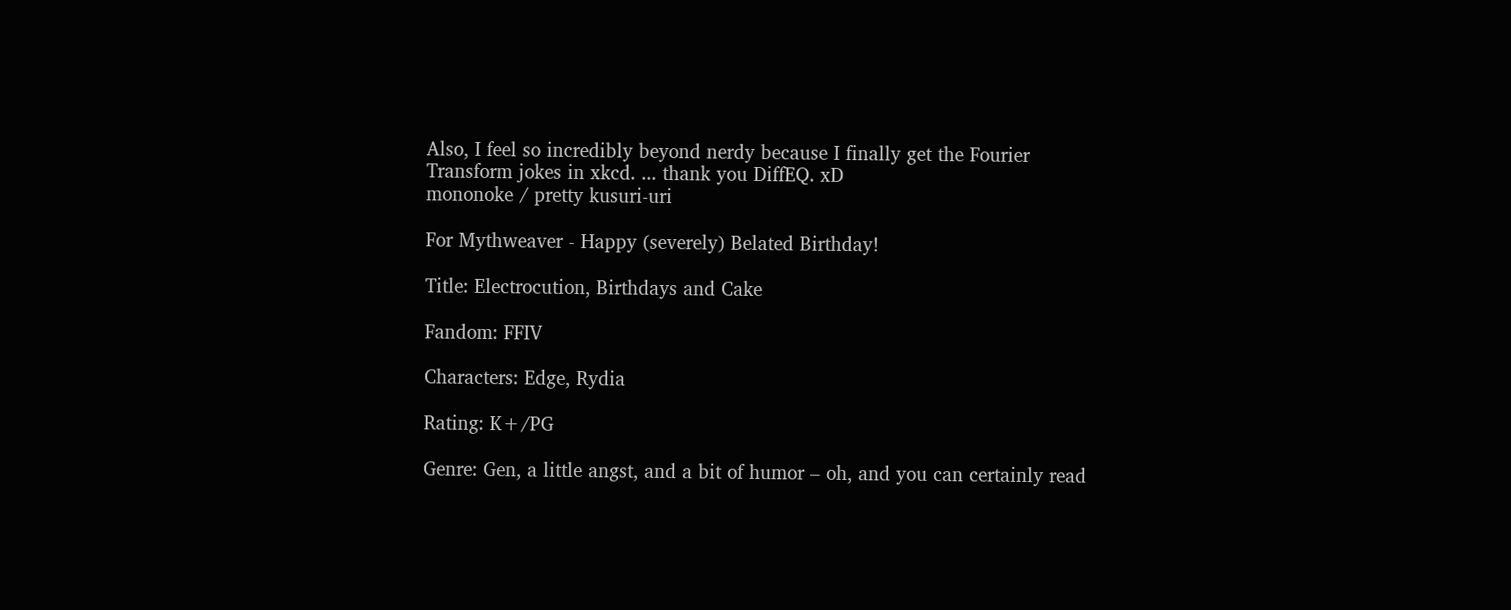Also, I feel so incredibly beyond nerdy because I finally get the Fourier Transform jokes in xkcd. ... thank you DiffEQ. xD
mononoke / pretty kusuri-uri

For Mythweaver - Happy (severely) Belated Birthday!

Title: Electrocution, Birthdays and Cake

Fandom: FFIV

Characters: Edge, Rydia

Rating: K+/PG

Genre: Gen, a little angst, and a bit of humor – oh, and you can certainly read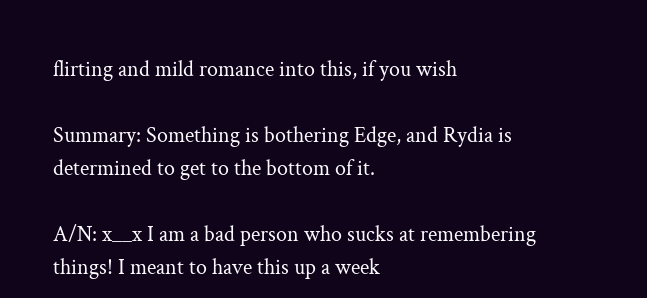flirting and mild romance into this, if you wish

Summary: Something is bothering Edge, and Rydia is determined to get to the bottom of it.

A/N: x__x I am a bad person who sucks at remembering things! I meant to have this up a week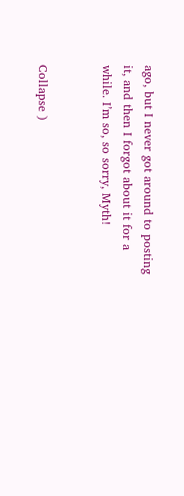ago, but I never got around to posting it, and then I forgot about it for a while. I’m so, so sorry, Myth!


Collapse )